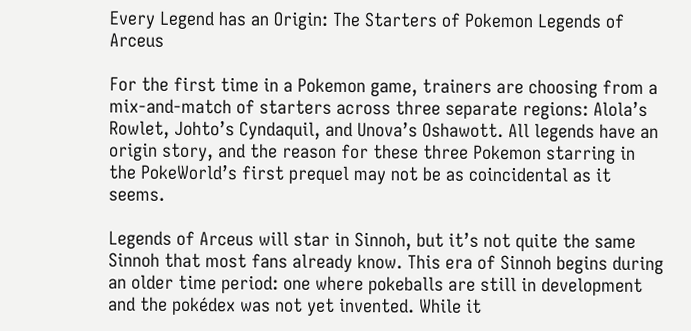Every Legend has an Origin: The Starters of Pokemon Legends of Arceus

For the first time in a Pokemon game, trainers are choosing from a mix-and-match of starters across three separate regions: Alola’s Rowlet, Johto’s Cyndaquil, and Unova’s Oshawott. All legends have an origin story, and the reason for these three Pokemon starring in the PokeWorld’s first prequel may not be as coincidental as it seems.

Legends of Arceus will star in Sinnoh, but it’s not quite the same Sinnoh that most fans already know. This era of Sinnoh begins during an older time period: one where pokeballs are still in development and the pokédex was not yet invented. While it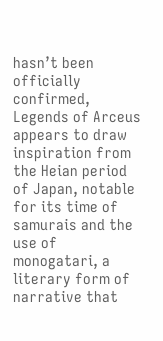hasn’t been officially confirmed, Legends of Arceus appears to draw inspiration from the Heian period of Japan, notable for its time of samurais and the use of monogatari, a literary form of narrative that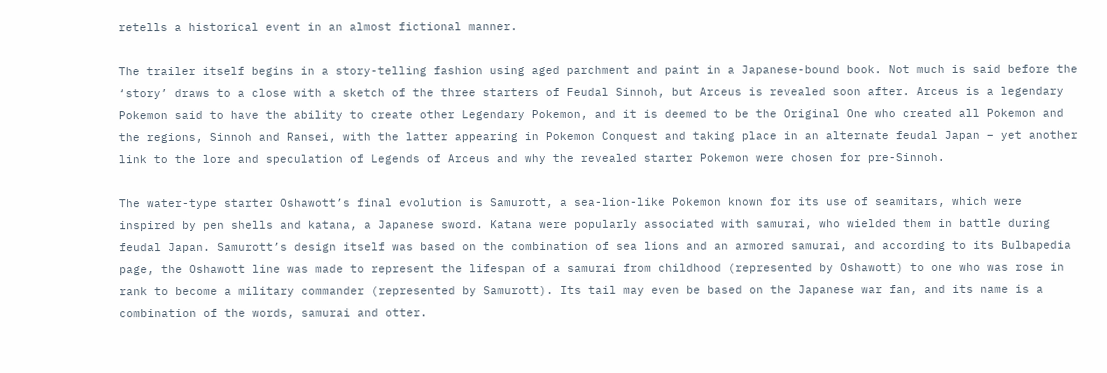retells a historical event in an almost fictional manner.

The trailer itself begins in a story-telling fashion using aged parchment and paint in a Japanese-bound book. Not much is said before the ‘story’ draws to a close with a sketch of the three starters of Feudal Sinnoh, but Arceus is revealed soon after. Arceus is a legendary Pokemon said to have the ability to create other Legendary Pokemon, and it is deemed to be the Original One who created all Pokemon and the regions, Sinnoh and Ransei, with the latter appearing in Pokemon Conquest and taking place in an alternate feudal Japan – yet another link to the lore and speculation of Legends of Arceus and why the revealed starter Pokemon were chosen for pre-Sinnoh.

The water-type starter Oshawott’s final evolution is Samurott, a sea-lion-like Pokemon known for its use of seamitars, which were inspired by pen shells and katana, a Japanese sword. Katana were popularly associated with samurai, who wielded them in battle during feudal Japan. Samurott’s design itself was based on the combination of sea lions and an armored samurai, and according to its Bulbapedia page, the Oshawott line was made to represent the lifespan of a samurai from childhood (represented by Oshawott) to one who was rose in rank to become a military commander (represented by Samurott). Its tail may even be based on the Japanese war fan, and its name is a combination of the words, samurai and otter.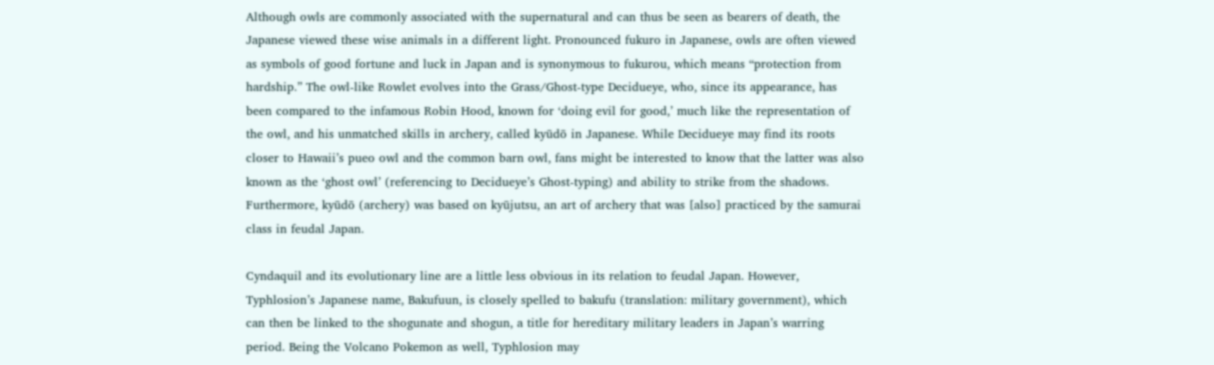Although owls are commonly associated with the supernatural and can thus be seen as bearers of death, the Japanese viewed these wise animals in a different light. Pronounced fukuro in Japanese, owls are often viewed as symbols of good fortune and luck in Japan and is synonymous to fukurou, which means “protection from hardship.” The owl-like Rowlet evolves into the Grass/Ghost-type Decidueye, who, since its appearance, has been compared to the infamous Robin Hood, known for ‘doing evil for good,’ much like the representation of the owl, and his unmatched skills in archery, called kyūdō in Japanese. While Decidueye may find its roots closer to Hawaii’s pueo owl and the common barn owl, fans might be interested to know that the latter was also known as the ‘ghost owl’ (referencing to Decidueye’s Ghost-typing) and ability to strike from the shadows. Furthermore, kyūdō (archery) was based on kyūjutsu, an art of archery that was [also] practiced by the samurai class in feudal Japan.

Cyndaquil and its evolutionary line are a little less obvious in its relation to feudal Japan. However, Typhlosion’s Japanese name, Bakufuun, is closely spelled to bakufu (translation: military government), which can then be linked to the shogunate and shogun, a title for hereditary military leaders in Japan’s warring period. Being the Volcano Pokemon as well, Typhlosion may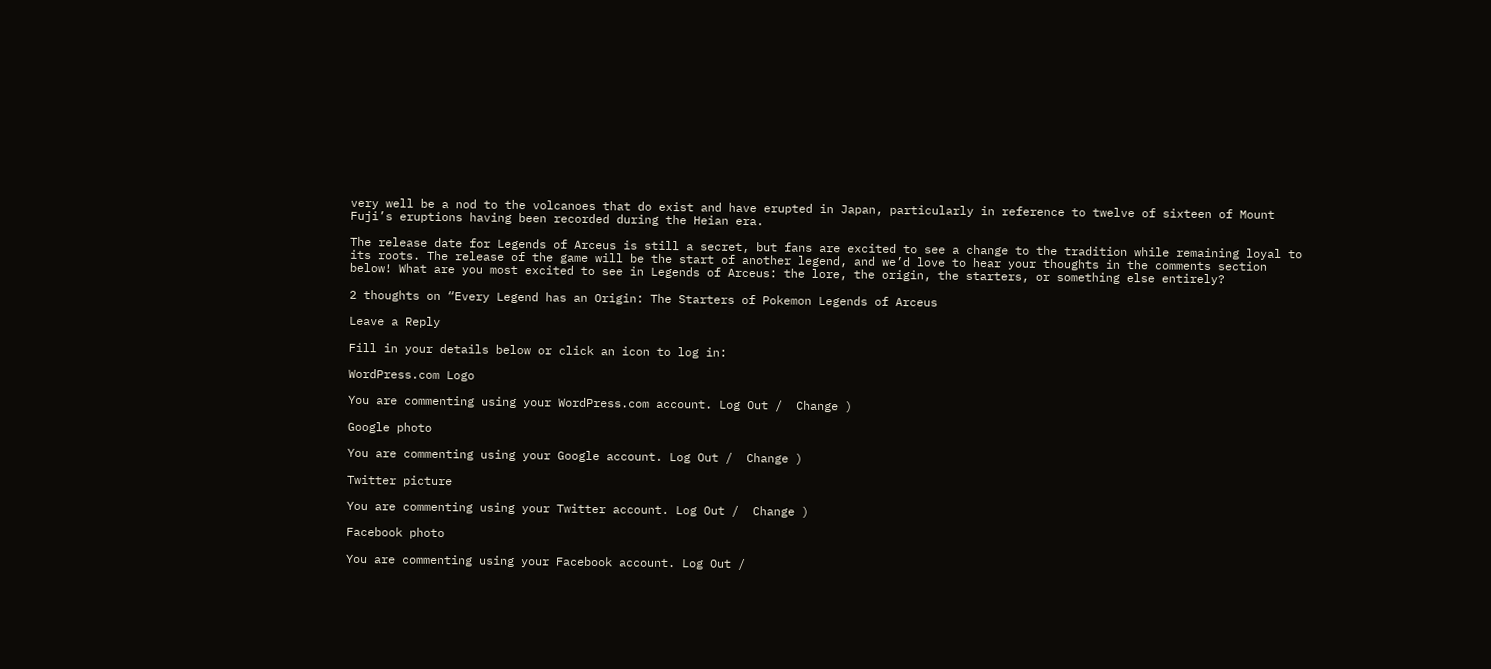very well be a nod to the volcanoes that do exist and have erupted in Japan, particularly in reference to twelve of sixteen of Mount Fuji’s eruptions having been recorded during the Heian era.

The release date for Legends of Arceus is still a secret, but fans are excited to see a change to the tradition while remaining loyal to its roots. The release of the game will be the start of another legend, and we’d love to hear your thoughts in the comments section below! What are you most excited to see in Legends of Arceus: the lore, the origin, the starters, or something else entirely?

2 thoughts on “Every Legend has an Origin: The Starters of Pokemon Legends of Arceus

Leave a Reply

Fill in your details below or click an icon to log in:

WordPress.com Logo

You are commenting using your WordPress.com account. Log Out /  Change )

Google photo

You are commenting using your Google account. Log Out /  Change )

Twitter picture

You are commenting using your Twitter account. Log Out /  Change )

Facebook photo

You are commenting using your Facebook account. Log Out /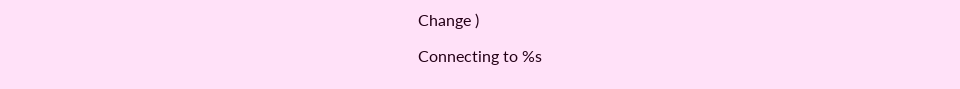Change )

Connecting to %s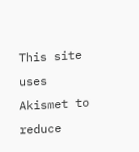This site uses Akismet to reduce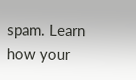spam. Learn how your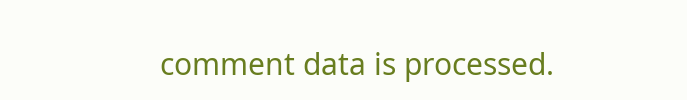comment data is processed.